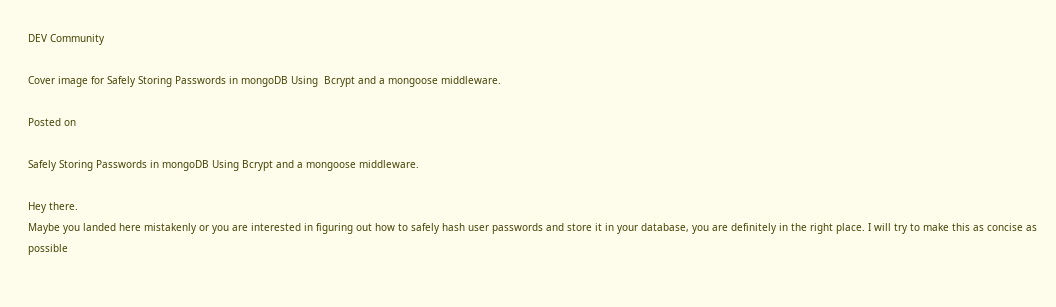DEV Community

Cover image for Safely Storing Passwords in mongoDB Using  Bcrypt and a mongoose middleware.

Posted on

Safely Storing Passwords in mongoDB Using Bcrypt and a mongoose middleware.

Hey there.
Maybe you landed here mistakenly or you are interested in figuring out how to safely hash user passwords and store it in your database, you are definitely in the right place. I will try to make this as concise as possible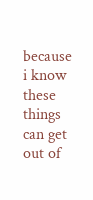because i know these things can get out of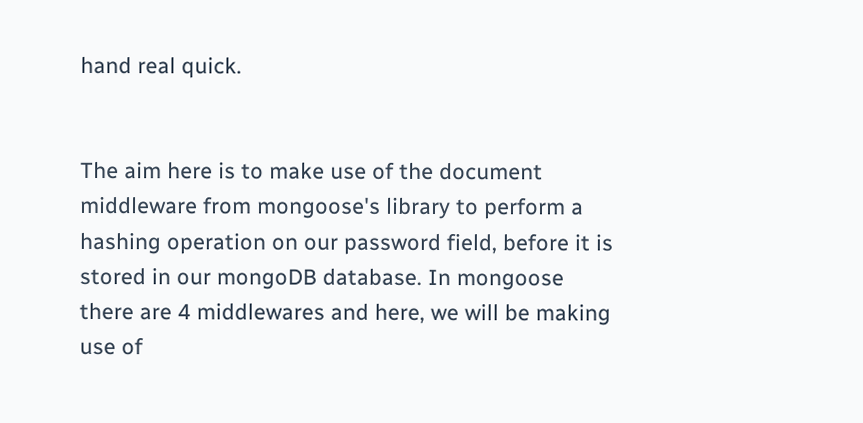hand real quick.


The aim here is to make use of the document middleware from mongoose's library to perform a hashing operation on our password field, before it is stored in our mongoDB database. In mongoose there are 4 middlewares and here, we will be making use of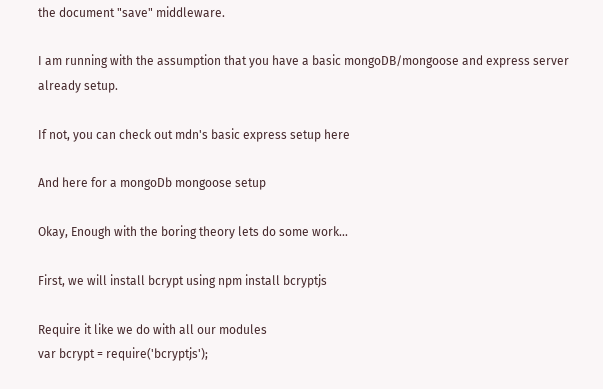the document "save" middleware.

I am running with the assumption that you have a basic mongoDB/mongoose and express server already setup.

If not, you can check out mdn's basic express setup here

And here for a mongoDb mongoose setup

Okay, Enough with the boring theory lets do some work...

First, we will install bcrypt using npm install bcryptjs

Require it like we do with all our modules
var bcrypt = require('bcryptjs');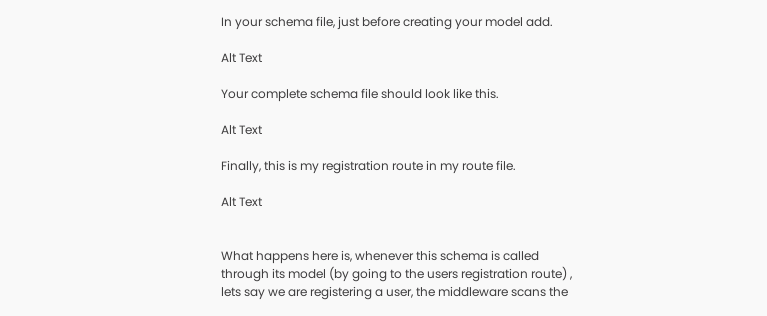In your schema file, just before creating your model add.

Alt Text

Your complete schema file should look like this.

Alt Text

Finally, this is my registration route in my route file.

Alt Text


What happens here is, whenever this schema is called through its model (by going to the users registration route) , lets say we are registering a user, the middleware scans the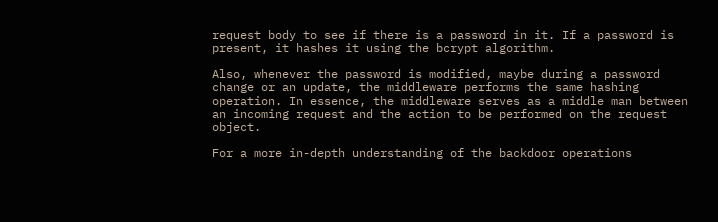request body to see if there is a password in it. If a password is present, it hashes it using the bcrypt algorithm.

Also, whenever the password is modified, maybe during a password change or an update, the middleware performs the same hashing operation. In essence, the middleware serves as a middle man between an incoming request and the action to be performed on the request object.

For a more in-depth understanding of the backdoor operations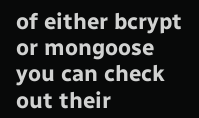of either bcrypt or mongoose you can check out their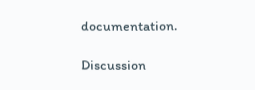documentation.

Discussion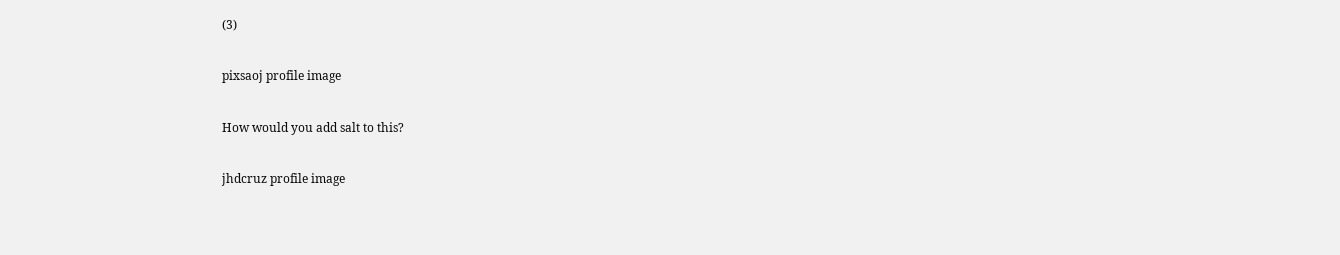(3)

pixsaoj profile image

How would you add salt to this?

jhdcruz profile image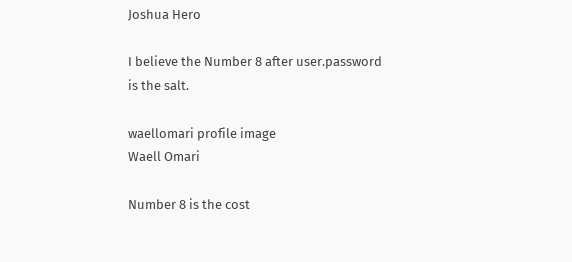Joshua Hero

I believe the Number 8 after user.password is the salt.

waellomari profile image
Waell Omari

Number 8 is the cost